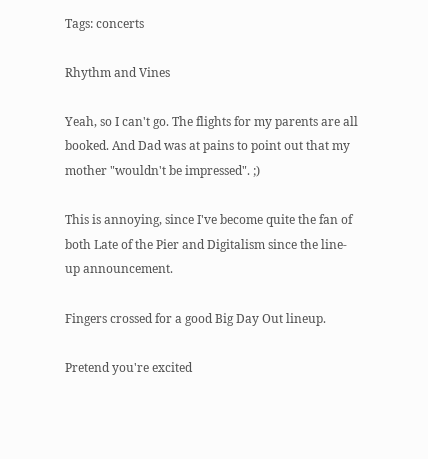Tags: concerts

Rhythm and Vines

Yeah, so I can't go. The flights for my parents are all booked. And Dad was at pains to point out that my mother "wouldn't be impressed". ;)

This is annoying, since I've become quite the fan of both Late of the Pier and Digitalism since the line-up announcement.

Fingers crossed for a good Big Day Out lineup.

Pretend you're excited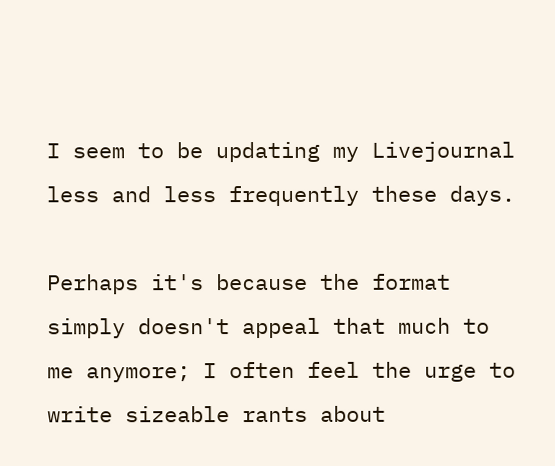I seem to be updating my Livejournal less and less frequently these days.

Perhaps it's because the format simply doesn't appeal that much to me anymore; I often feel the urge to write sizeable rants about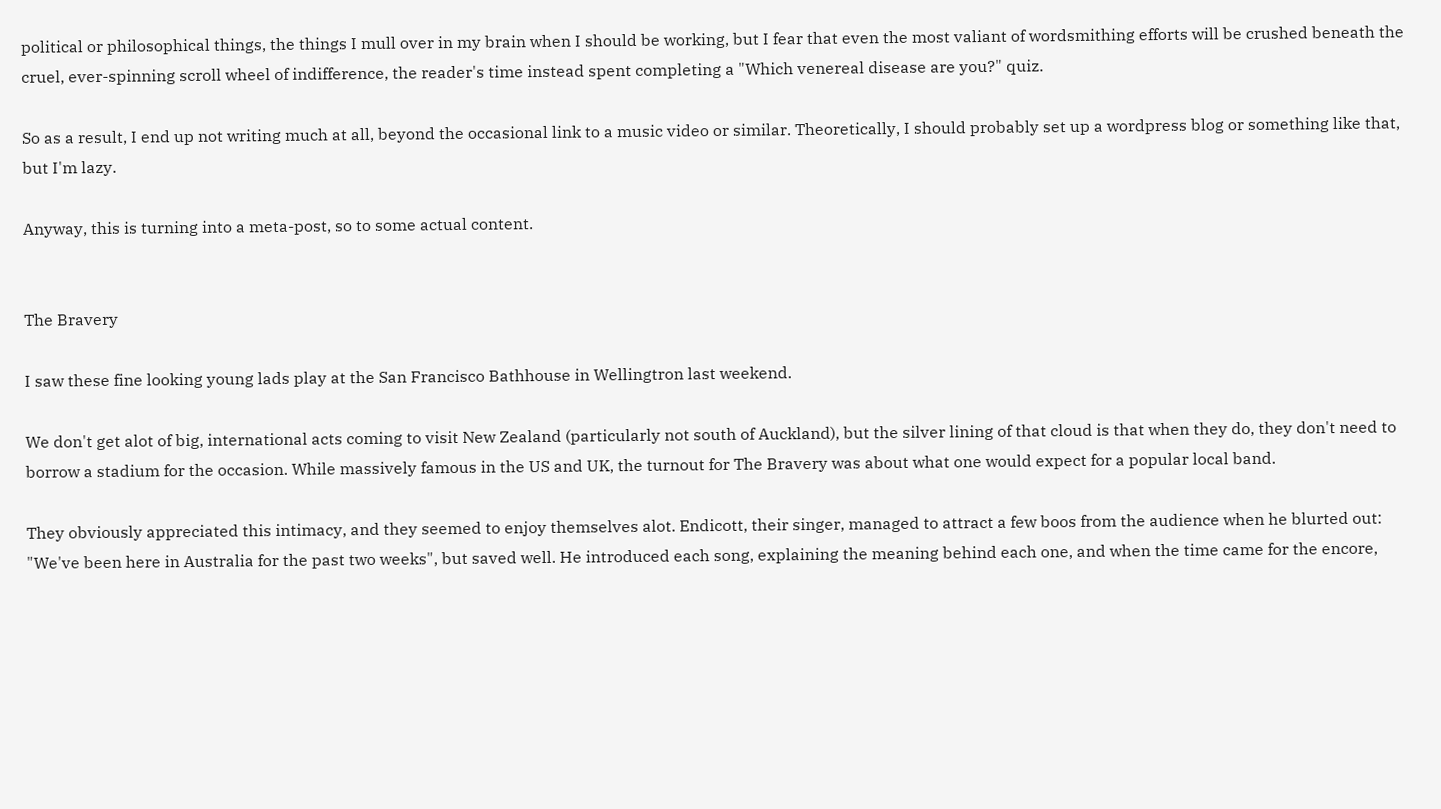political or philosophical things, the things I mull over in my brain when I should be working, but I fear that even the most valiant of wordsmithing efforts will be crushed beneath the cruel, ever-spinning scroll wheel of indifference, the reader's time instead spent completing a "Which venereal disease are you?" quiz.

So as a result, I end up not writing much at all, beyond the occasional link to a music video or similar. Theoretically, I should probably set up a wordpress blog or something like that, but I'm lazy.

Anyway, this is turning into a meta-post, so to some actual content.


The Bravery

I saw these fine looking young lads play at the San Francisco Bathhouse in Wellingtron last weekend.

We don't get alot of big, international acts coming to visit New Zealand (particularly not south of Auckland), but the silver lining of that cloud is that when they do, they don't need to borrow a stadium for the occasion. While massively famous in the US and UK, the turnout for The Bravery was about what one would expect for a popular local band.

They obviously appreciated this intimacy, and they seemed to enjoy themselves alot. Endicott, their singer, managed to attract a few boos from the audience when he blurted out: "We've been here in Australia for the past two weeks", but saved well. He introduced each song, explaining the meaning behind each one, and when the time came for the encore,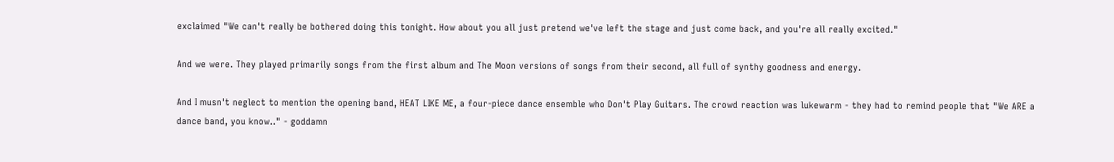exclaimed "We can't really be bothered doing this tonight. How about you all just pretend we've left the stage and just come back, and you're all really excited."

And we were. They played primarily songs from the first album and The Moon versions of songs from their second, all full of synthy goodness and energy.

And I musn't neglect to mention the opening band, HEAT LIKE ME, a four-piece dance ensemble who Don't Play Guitars. The crowd reaction was lukewarm - they had to remind people that "We ARE a dance band, you know.." - goddamn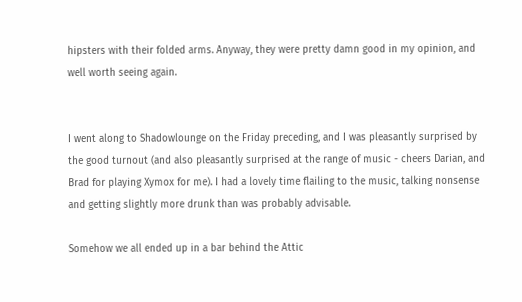hipsters with their folded arms. Anyway, they were pretty damn good in my opinion, and well worth seeing again.


I went along to Shadowlounge on the Friday preceding, and I was pleasantly surprised by the good turnout (and also pleasantly surprised at the range of music - cheers Darian, and Brad for playing Xymox for me). I had a lovely time flailing to the music, talking nonsense and getting slightly more drunk than was probably advisable.

Somehow we all ended up in a bar behind the Attic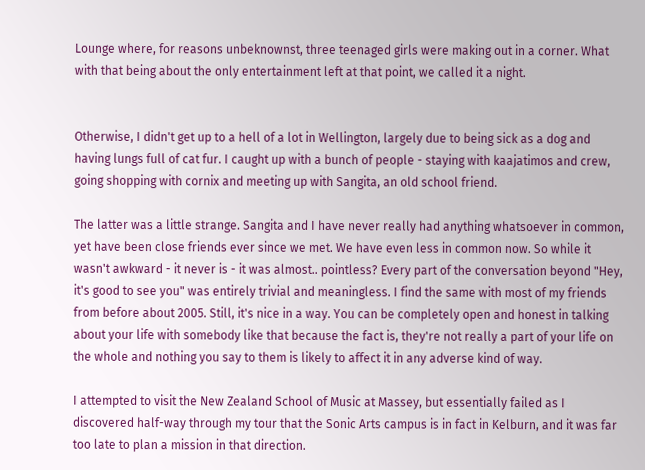Lounge where, for reasons unbeknownst, three teenaged girls were making out in a corner. What with that being about the only entertainment left at that point, we called it a night.


Otherwise, I didn't get up to a hell of a lot in Wellington, largely due to being sick as a dog and having lungs full of cat fur. I caught up with a bunch of people - staying with kaajatimos and crew, going shopping with cornix and meeting up with Sangita, an old school friend.

The latter was a little strange. Sangita and I have never really had anything whatsoever in common, yet have been close friends ever since we met. We have even less in common now. So while it wasn't awkward - it never is - it was almost.. pointless? Every part of the conversation beyond "Hey, it's good to see you" was entirely trivial and meaningless. I find the same with most of my friends from before about 2005. Still, it's nice in a way. You can be completely open and honest in talking about your life with somebody like that because the fact is, they're not really a part of your life on the whole and nothing you say to them is likely to affect it in any adverse kind of way.

I attempted to visit the New Zealand School of Music at Massey, but essentially failed as I discovered half-way through my tour that the Sonic Arts campus is in fact in Kelburn, and it was far too late to plan a mission in that direction.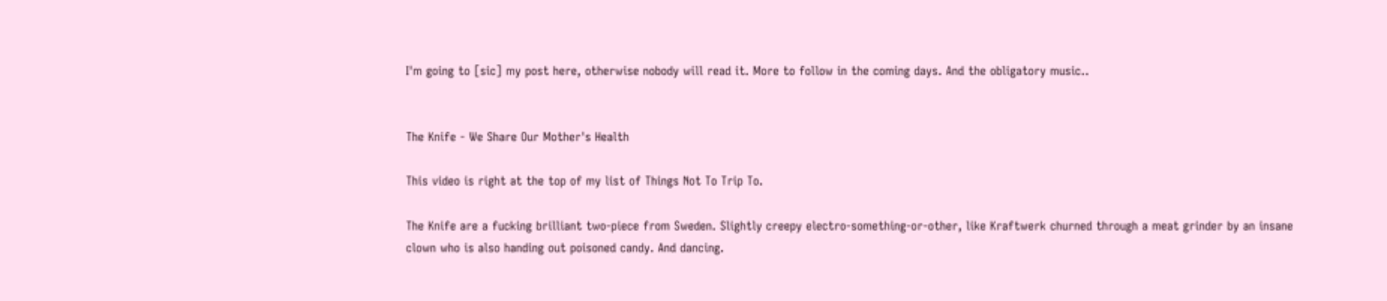I'm going to [sic] my post here, otherwise nobody will read it. More to follow in the coming days. And the obligatory music..


The Knife - We Share Our Mother's Health

This video is right at the top of my list of Things Not To Trip To.

The Knife are a fucking brilliant two-piece from Sweden. Slightly creepy electro-something-or-other, like Kraftwerk churned through a meat grinder by an insane clown who is also handing out poisoned candy. And dancing.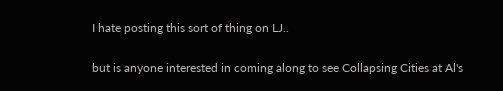I hate posting this sort of thing on LJ..

but is anyone interested in coming along to see Collapsing Cities at Al's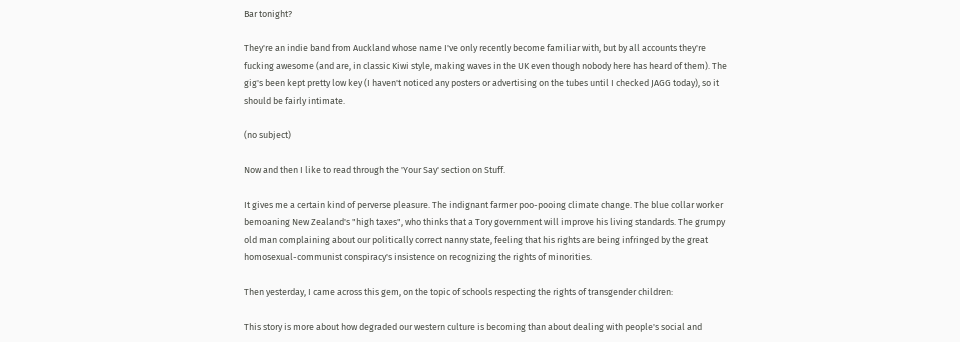Bar tonight?

They're an indie band from Auckland whose name I've only recently become familiar with, but by all accounts they're fucking awesome (and are, in classic Kiwi style, making waves in the UK even though nobody here has heard of them). The gig's been kept pretty low key (I haven't noticed any posters or advertising on the tubes until I checked JAGG today), so it should be fairly intimate.

(no subject)

Now and then I like to read through the 'Your Say' section on Stuff.

It gives me a certain kind of perverse pleasure. The indignant farmer poo-pooing climate change. The blue collar worker bemoaning New Zealand's "high taxes", who thinks that a Tory government will improve his living standards. The grumpy old man complaining about our politically correct nanny state, feeling that his rights are being infringed by the great homosexual-communist conspiracy's insistence on recognizing the rights of minorities.

Then yesterday, I came across this gem, on the topic of schools respecting the rights of transgender children:

This story is more about how degraded our western culture is becoming than about dealing with people's social and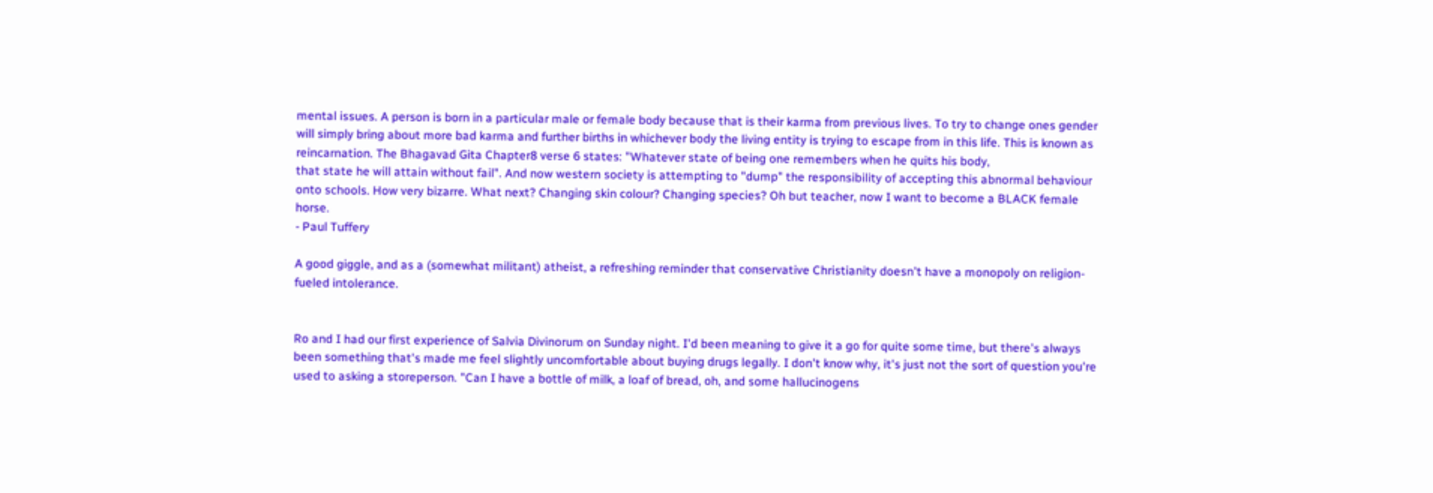mental issues. A person is born in a particular male or female body because that is their karma from previous lives. To try to change ones gender will simply bring about more bad karma and further births in whichever body the living entity is trying to escape from in this life. This is known as reincarnation. The Bhagavad Gita Chapter8 verse 6 states: "Whatever state of being one remembers when he quits his body,
that state he will attain without fail". And now western society is attempting to "dump" the responsibility of accepting this abnormal behaviour onto schools. How very bizarre. What next? Changing skin colour? Changing species? Oh but teacher, now I want to become a BLACK female horse.
- Paul Tuffery

A good giggle, and as a (somewhat militant) atheist, a refreshing reminder that conservative Christianity doesn't have a monopoly on religion-fueled intolerance.


Ro and I had our first experience of Salvia Divinorum on Sunday night. I'd been meaning to give it a go for quite some time, but there's always been something that's made me feel slightly uncomfortable about buying drugs legally. I don't know why, it's just not the sort of question you're used to asking a storeperson. "Can I have a bottle of milk, a loaf of bread, oh, and some hallucinogens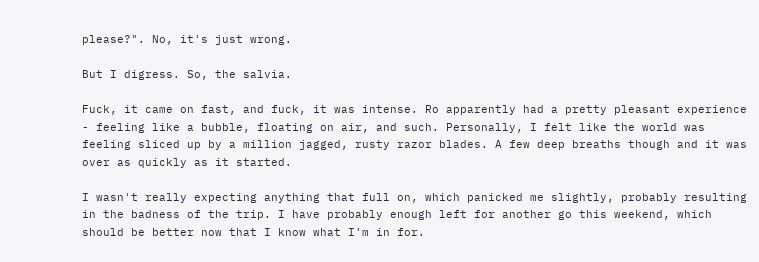please?". No, it's just wrong.

But I digress. So, the salvia.

Fuck, it came on fast, and fuck, it was intense. Ro apparently had a pretty pleasant experience - feeling like a bubble, floating on air, and such. Personally, I felt like the world was feeling sliced up by a million jagged, rusty razor blades. A few deep breaths though and it was over as quickly as it started.

I wasn't really expecting anything that full on, which panicked me slightly, probably resulting in the badness of the trip. I have probably enough left for another go this weekend, which should be better now that I know what I'm in for.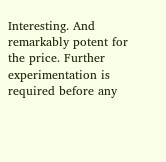Interesting. And remarkably potent for the price. Further experimentation is required before any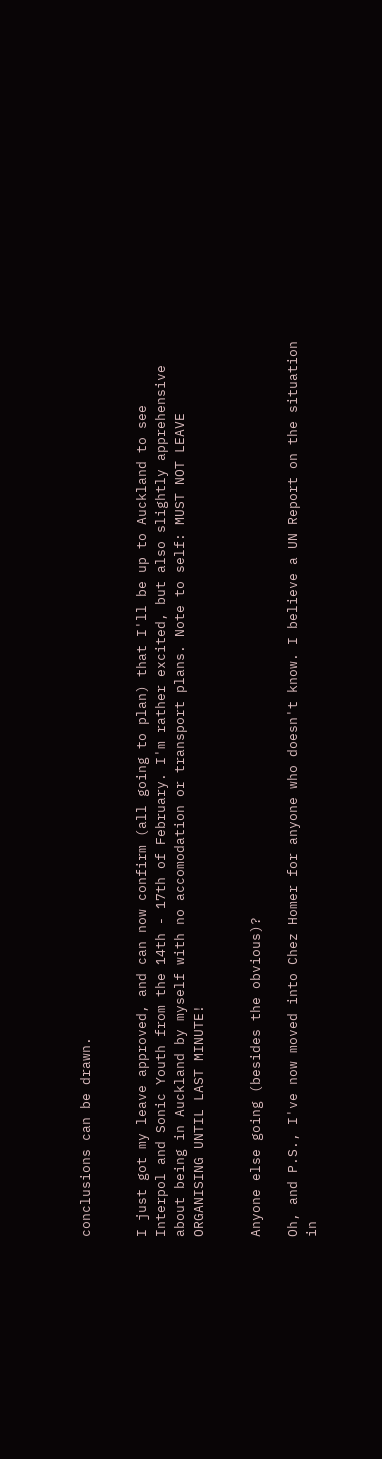conclusions can be drawn.


I just got my leave approved, and can now confirm (all going to plan) that I'll be up to Auckland to see Interpol and Sonic Youth from the 14th - 17th of February. I'm rather excited, but also slightly apprehensive about being in Auckland by myself with no accomodation or transport plans. Note to self: MUST NOT LEAVE ORGANISING UNTIL LAST MINUTE!


Anyone else going (besides the obvious)?

Oh, and P.S., I've now moved into Chez Homer for anyone who doesn't know. I believe a UN Report on the situation in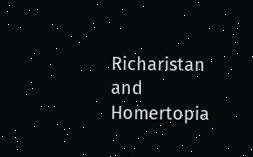Richaristan and Homertopia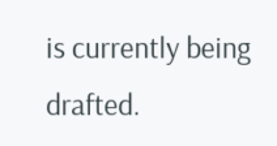is currently being drafted.